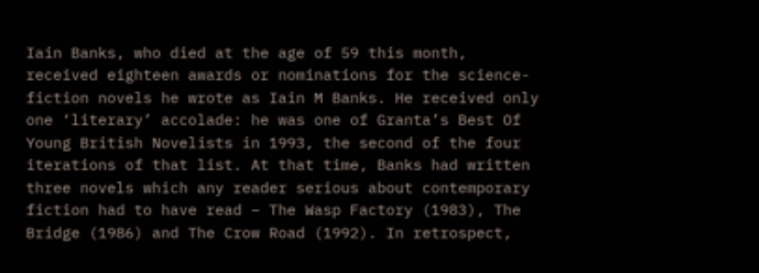Iain Banks, who died at the age of 59 this month, received eighteen awards or nominations for the science-fiction novels he wrote as Iain M Banks. He received only one ‘literary’ accolade: he was one of Granta’s Best Of Young British Novelists in 1993, the second of the four iterations of that list. At that time, Banks had written three novels which any reader serious about contemporary fiction had to have read – The Wasp Factory (1983), The Bridge (1986) and The Crow Road (1992). In retrospect,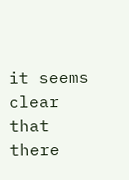it seems clear that there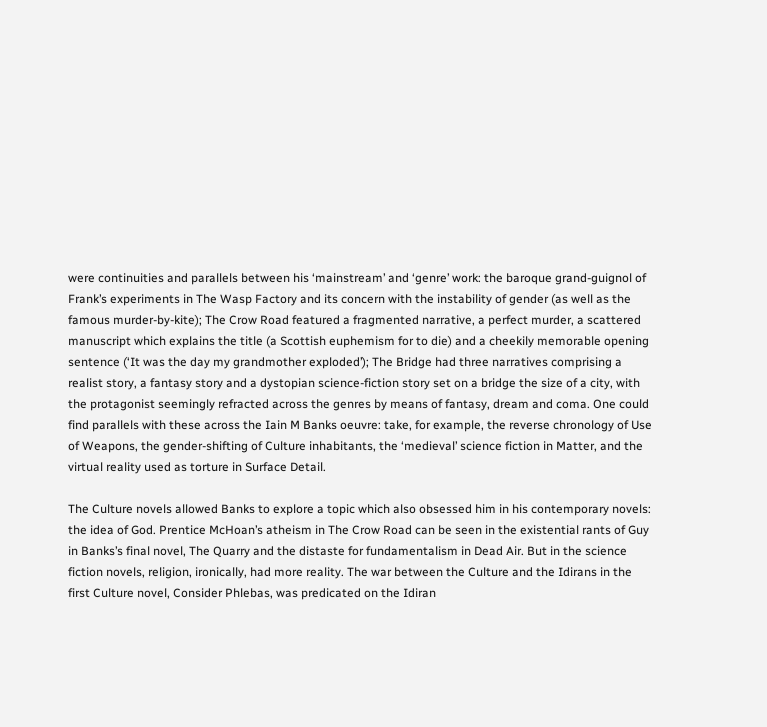were continuities and parallels between his ‘mainstream’ and ‘genre’ work: the baroque grand-guignol of Frank’s experiments in The Wasp Factory and its concern with the instability of gender (as well as the famous murder-by-kite); The Crow Road featured a fragmented narrative, a perfect murder, a scattered manuscript which explains the title (a Scottish euphemism for to die) and a cheekily memorable opening sentence (‘It was the day my grandmother exploded’); The Bridge had three narratives comprising a realist story, a fantasy story and a dystopian science-fiction story set on a bridge the size of a city, with the protagonist seemingly refracted across the genres by means of fantasy, dream and coma. One could find parallels with these across the Iain M Banks oeuvre: take, for example, the reverse chronology of Use of Weapons, the gender-shifting of Culture inhabitants, the ‘medieval’ science fiction in Matter, and the virtual reality used as torture in Surface Detail.

The Culture novels allowed Banks to explore a topic which also obsessed him in his contemporary novels: the idea of God. Prentice McHoan’s atheism in The Crow Road can be seen in the existential rants of Guy in Banks’s final novel, The Quarry and the distaste for fundamentalism in Dead Air. But in the science fiction novels, religion, ironically, had more reality. The war between the Culture and the Idirans in the first Culture novel, Consider Phlebas, was predicated on the Idiran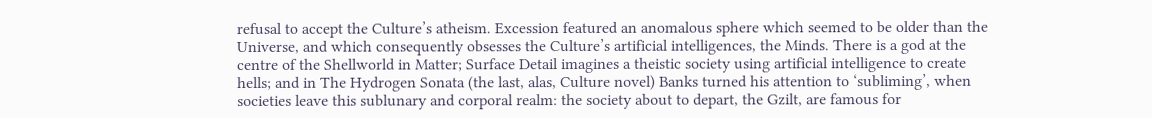refusal to accept the Culture’s atheism. Excession featured an anomalous sphere which seemed to be older than the Universe, and which consequently obsesses the Culture’s artificial intelligences, the Minds. There is a god at the centre of the Shellworld in Matter; Surface Detail imagines a theistic society using artificial intelligence to create hells; and in The Hydrogen Sonata (the last, alas, Culture novel) Banks turned his attention to ‘subliming’, when societies leave this sublunary and corporal realm: the society about to depart, the Gzilt, are famous for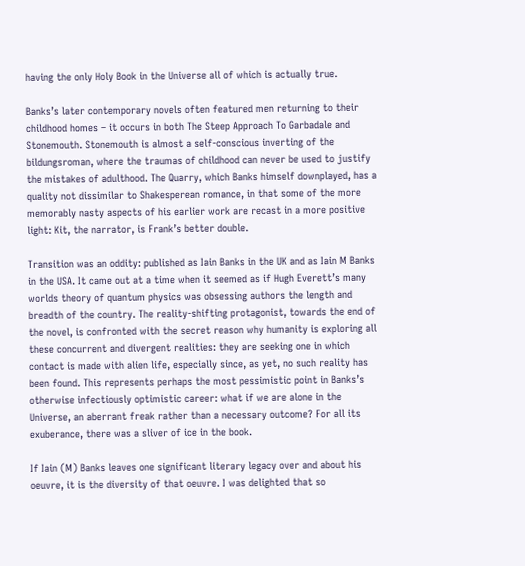having the only Holy Book in the Universe all of which is actually true.

Banks’s later contemporary novels often featured men returning to their childhood homes – it occurs in both The Steep Approach To Garbadale and Stonemouth. Stonemouth is almost a self-conscious inverting of the bildungsroman, where the traumas of childhood can never be used to justify the mistakes of adulthood. The Quarry, which Banks himself downplayed, has a quality not dissimilar to Shakesperean romance, in that some of the more memorably nasty aspects of his earlier work are recast in a more positive light: Kit, the narrator, is Frank’s better double.

Transition was an oddity: published as Iain Banks in the UK and as Iain M Banks in the USA. It came out at a time when it seemed as if Hugh Everett’s many worlds theory of quantum physics was obsessing authors the length and breadth of the country. The reality-shifting protagonist, towards the end of the novel, is confronted with the secret reason why humanity is exploring all these concurrent and divergent realities: they are seeking one in which contact is made with alien life, especially since, as yet, no such reality has been found. This represents perhaps the most pessimistic point in Banks’s otherwise infectiously optimistic career: what if we are alone in the Universe, an aberrant freak rather than a necessary outcome? For all its exuberance, there was a sliver of ice in the book.

If Iain (M) Banks leaves one significant literary legacy over and about his oeuvre, it is the diversity of that oeuvre. I was delighted that so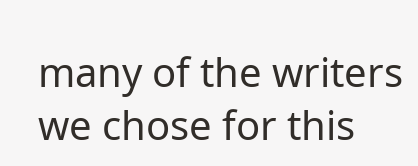many of the writers we chose for this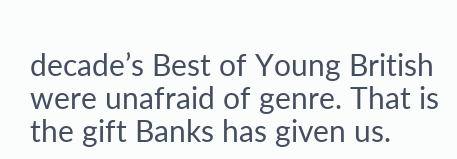decade’s Best of Young British were unafraid of genre. That is the gift Banks has given us.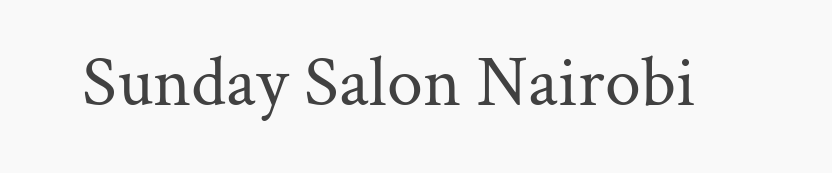Sunday Salon Nairobi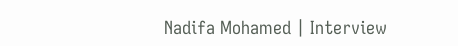Nadifa Mohamed | Interview